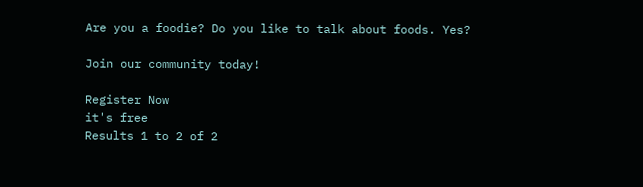Are you a foodie? Do you like to talk about foods. Yes?

Join our community today!

Register Now
it's free
Results 1 to 2 of 2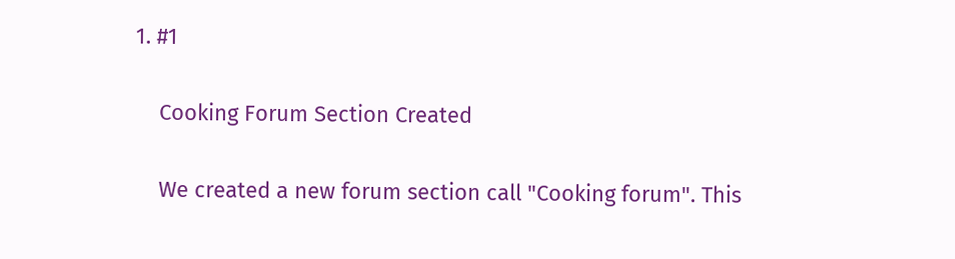1. #1

    Cooking Forum Section Created

    We created a new forum section call "Cooking forum". This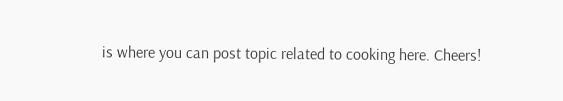is where you can post topic related to cooking here. Cheers!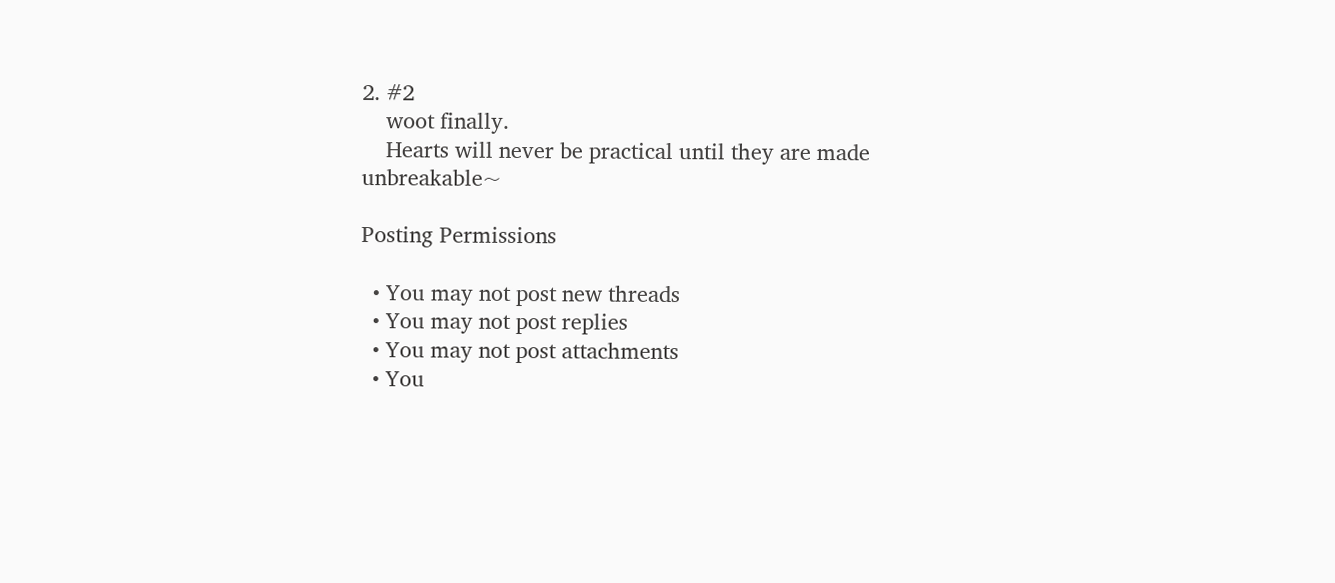2. #2
    woot finally.
    Hearts will never be practical until they are made unbreakable~

Posting Permissions

  • You may not post new threads
  • You may not post replies
  • You may not post attachments
  • You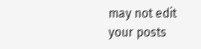may not edit your posts